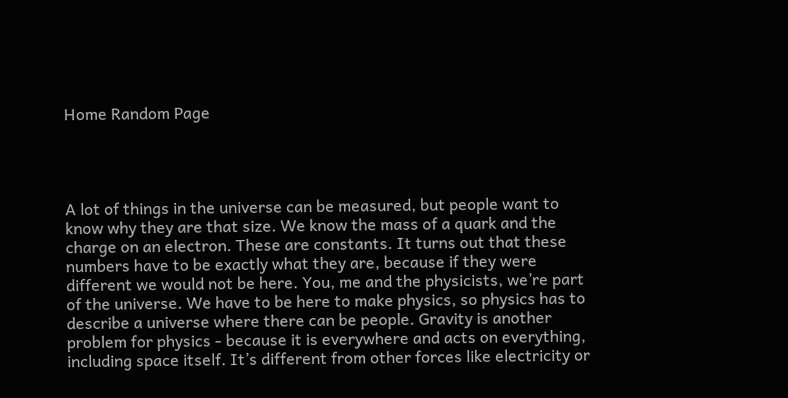Home Random Page




A lot of things in the universe can be measured, but people want to know why they are that size. We know the mass of a quark and the charge on an electron. These are constants. It turns out that these numbers have to be exactly what they are, because if they were different we would not be here. You, me and the physicists, we’re part of the universe. We have to be here to make physics, so physics has to describe a universe where there can be people. Gravity is another problem for physics - because it is everywhere and acts on everything, including space itself. It’s different from other forces like electricity or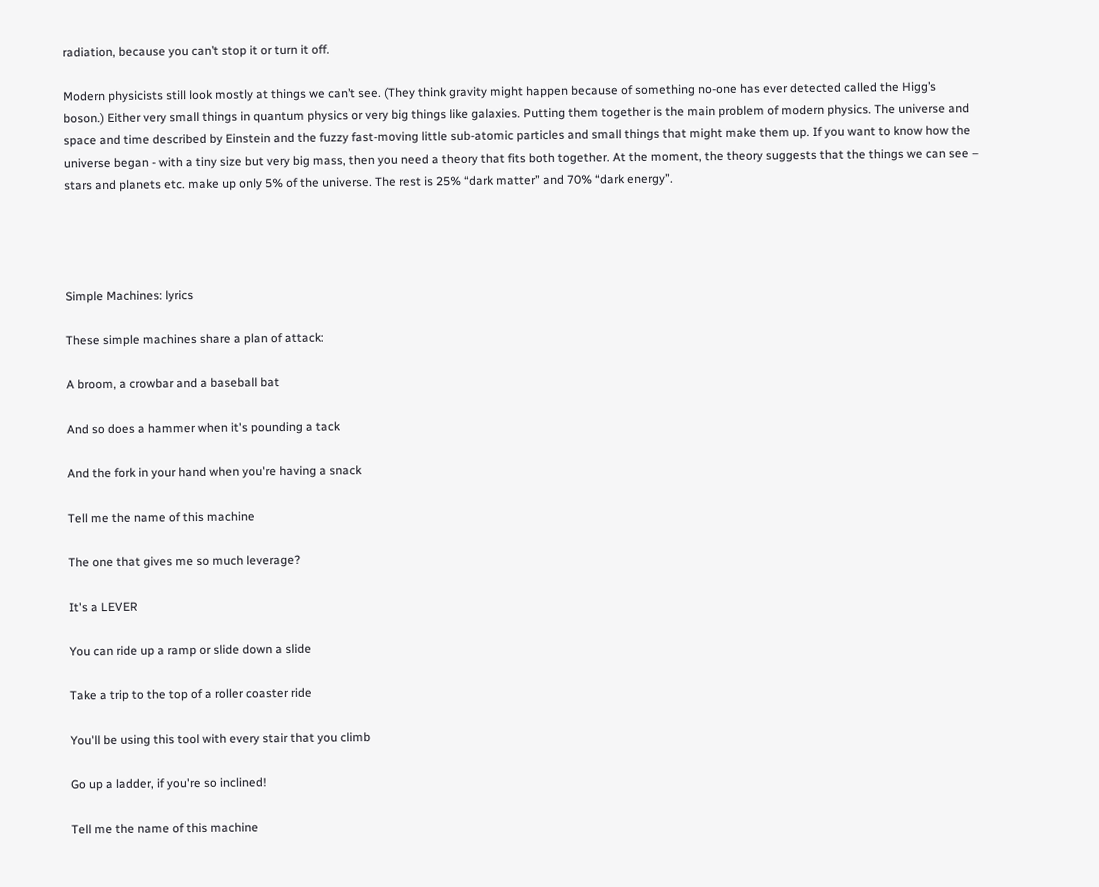radiation, because you can’t stop it or turn it off.

Modern physicists still look mostly at things we can’t see. (They think gravity might happen because of something no-one has ever detected called the Higg’s boson.) Either very small things in quantum physics or very big things like galaxies. Putting them together is the main problem of modern physics. The universe and space and time described by Einstein and the fuzzy fast-moving little sub-atomic particles and small things that might make them up. If you want to know how the universe began - with a tiny size but very big mass, then you need a theory that fits both together. At the moment, the theory suggests that the things we can see – stars and planets etc. make up only 5% of the universe. The rest is 25% “dark matter” and 70% “dark energy”.




Simple Machines: lyrics

These simple machines share a plan of attack:

A broom, a crowbar and a baseball bat

And so does a hammer when it's pounding a tack

And the fork in your hand when you're having a snack

Tell me the name of this machine

The one that gives me so much leverage?

It's a LEVER

You can ride up a ramp or slide down a slide

Take a trip to the top of a roller coaster ride

You'll be using this tool with every stair that you climb

Go up a ladder, if you're so inclined!

Tell me the name of this machine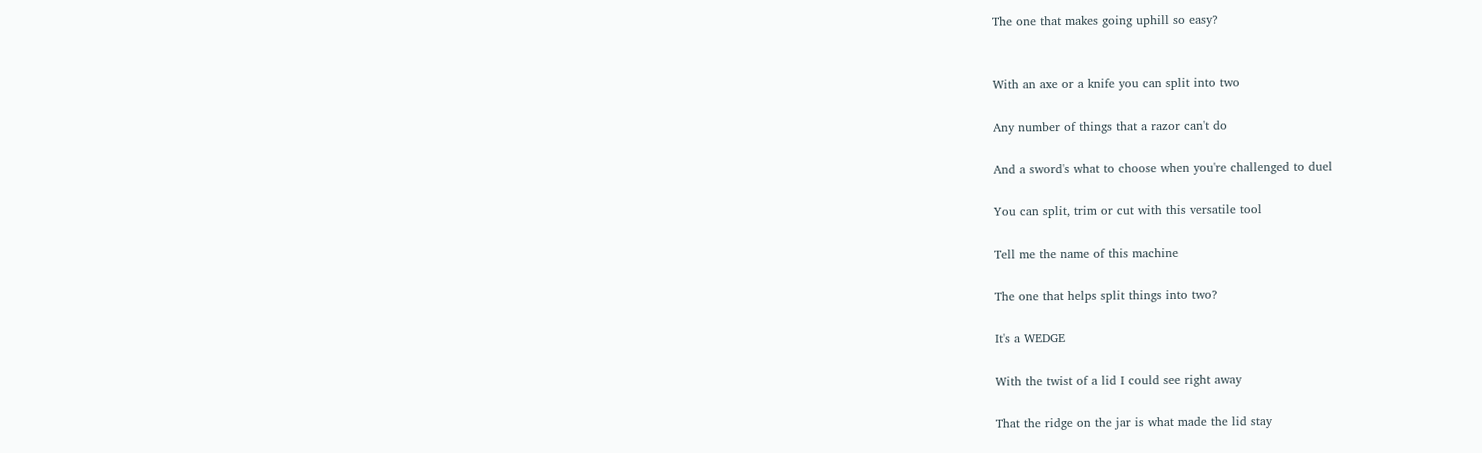The one that makes going uphill so easy?


With an axe or a knife you can split into two

Any number of things that a razor can't do

And a sword's what to choose when you're challenged to duel

You can split, trim or cut with this versatile tool

Tell me the name of this machine

The one that helps split things into two?

It's a WEDGE

With the twist of a lid I could see right away

That the ridge on the jar is what made the lid stay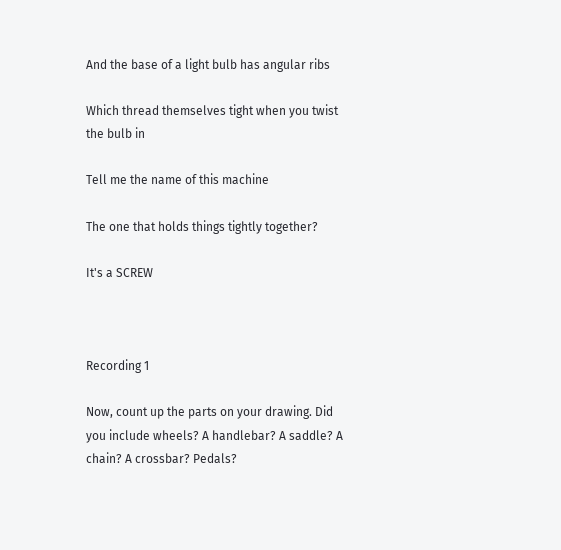And the base of a light bulb has angular ribs

Which thread themselves tight when you twist the bulb in

Tell me the name of this machine

The one that holds things tightly together?

It's a SCREW



Recording 1

Now, count up the parts on your drawing. Did you include wheels? A handlebar? A saddle? A chain? A crossbar? Pedals?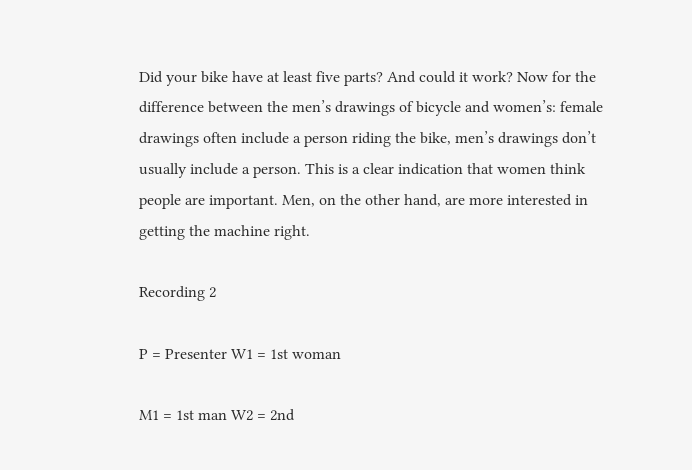Did your bike have at least five parts? And could it work? Now for the difference between the men’s drawings of bicycle and women’s: female drawings often include a person riding the bike, men’s drawings don’t usually include a person. This is a clear indication that women think people are important. Men, on the other hand, are more interested in getting the machine right.

Recording 2

P = Presenter W1 = 1st woman

M1 = 1st man W2 = 2nd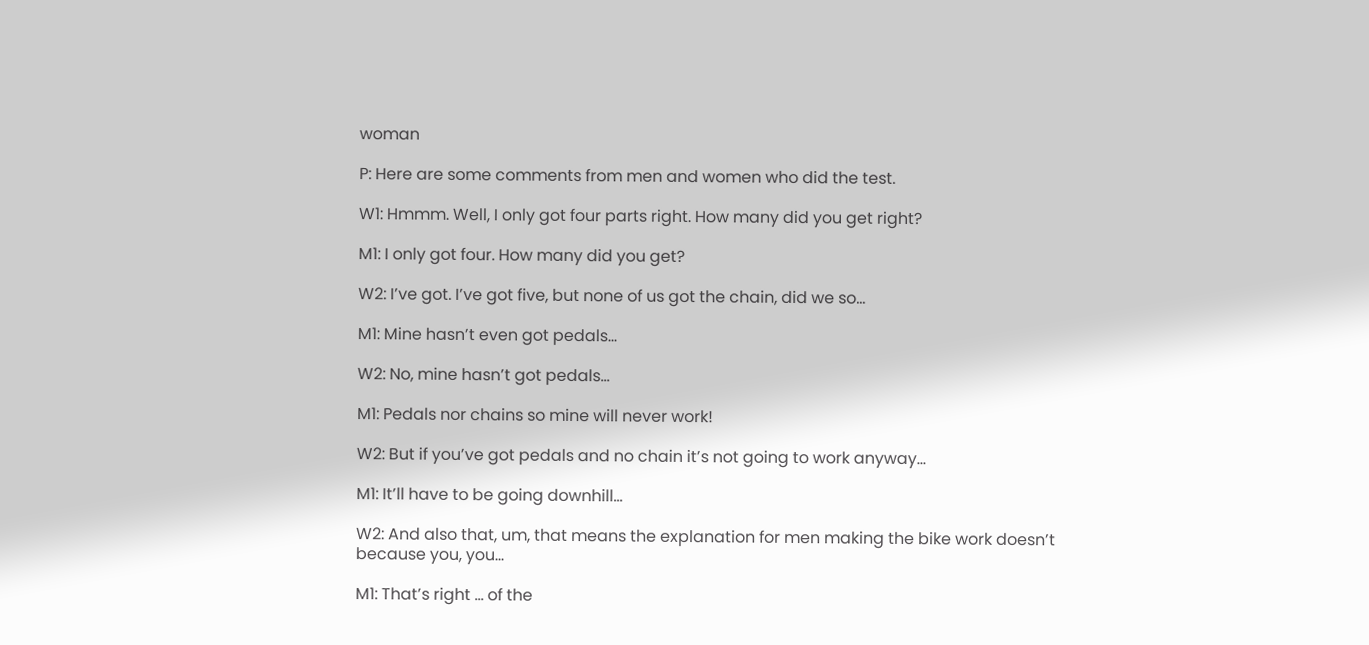woman

P: Here are some comments from men and women who did the test.

W1: Hmmm. Well, I only got four parts right. How many did you get right?

M1: I only got four. How many did you get?

W2: I’ve got. I’ve got five, but none of us got the chain, did we so…

M1: Mine hasn’t even got pedals…

W2: No, mine hasn’t got pedals…

M1: Pedals nor chains so mine will never work!

W2: But if you’ve got pedals and no chain it’s not going to work anyway…

M1: It’ll have to be going downhill…

W2: And also that, um, that means the explanation for men making the bike work doesn’t because you, you…

M1: That’s right … of the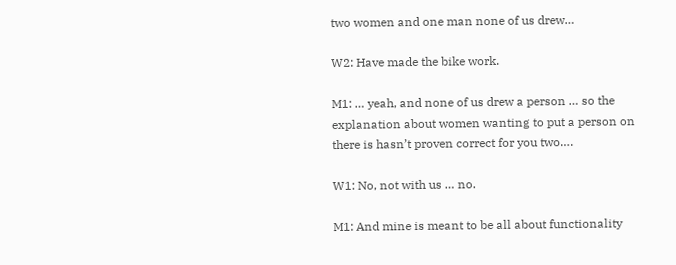two women and one man none of us drew…

W2: Have made the bike work.

M1: … yeah, and none of us drew a person … so the explanation about women wanting to put a person on there is hasn’t proven correct for you two….

W1: No, not with us … no.

M1: And mine is meant to be all about functionality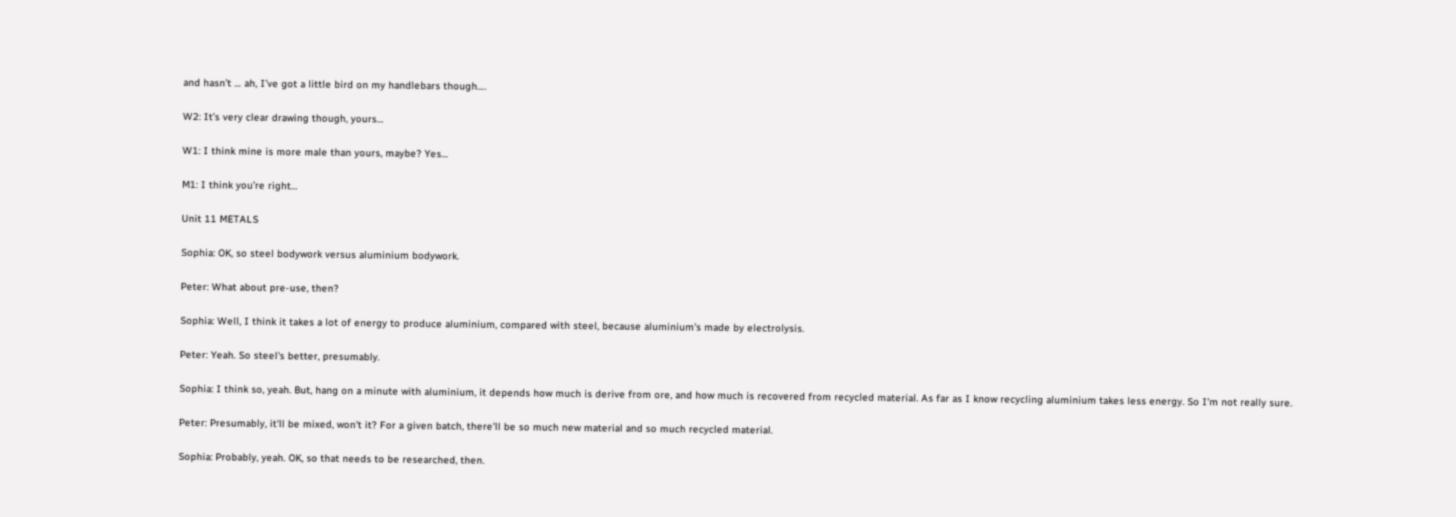and hasn’t … ah, I’ve got a little bird on my handlebars though….

W2: It’s very clear drawing though, yours…

W1: I think mine is more male than yours, maybe? Yes…

M1: I think you’re right…

Unit 11 METALS

Sophia: OK, so steel bodywork versus aluminium bodywork.

Peter: What about pre-use, then?

Sophia: Well, I think it takes a lot of energy to produce aluminium, compared with steel, because aluminium's made by electrolysis.

Peter: Yeah. So steel's better, presumably.

Sophia: I think so, yeah. But, hang on a minute with aluminium, it depends how much is derive from ore, and how much is recovered from recycled material. As far as I know recycling aluminium takes less energy. So I'm not really sure.

Peter: Presumably, it'll be mixed, won't it? For a given batch, there'll be so much new material and so much recycled material.

Sophia: Probably, yeah. OK, so that needs to be researched, then.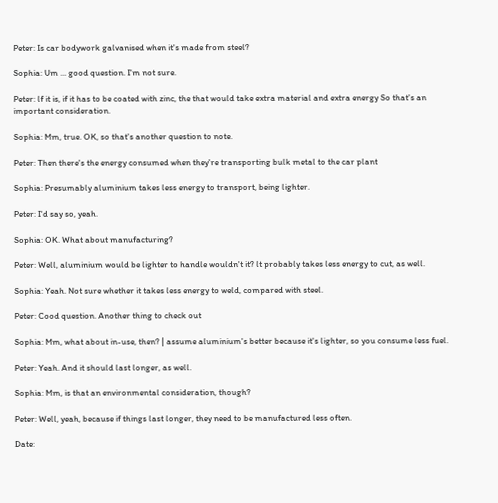Peter: Is car bodywork galvanised when it's made from steel?

Sophia: Um ... good question. I'm not sure.

Peter: lf it is, if it has to be coated with zinc, the that would take extra material and extra energy So that's an important consideration.

Sophia: Mm, true. OK, so that's another question to note.

Peter: Then there's the energy consumed when they're transporting bulk metal to the car plant

Sophia: Presumably aluminium takes less energy to transport, being lighter.

Peter: I'd say so, yeah.

Sophia: OK. What about manufacturing?

Peter: Well, aluminium would be lighter to handle wouldn't it? lt probably takes less energy to cut, as well.

Sophia: Yeah. Not sure whether it takes less energy to weld, compared with steel.

Peter: Cood question. Another thing to check out

Sophia: Mm, what about in-use, then? | assume aluminium's better because it's lighter, so you consume less fuel.

Peter: Yeah. And it should last longer, as well.

Sophia: Mm, is that an environmental consideration, though?

Peter: Well, yeah, because if things last longer, they need to be manufactured less often.

Date: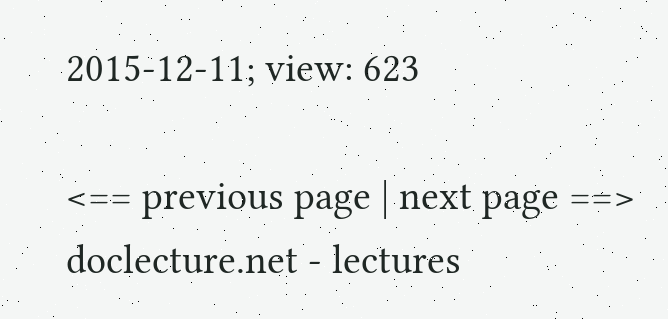2015-12-11; view: 623

<== previous page | next page ==>
doclecture.net - lectures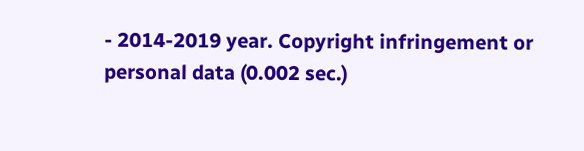- 2014-2019 year. Copyright infringement or personal data (0.002 sec.)